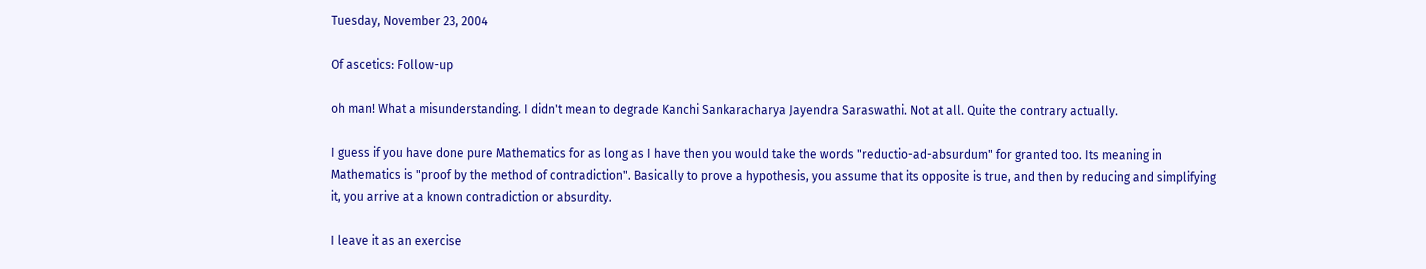Tuesday, November 23, 2004

Of ascetics: Follow-up

oh man! What a misunderstanding. I didn't mean to degrade Kanchi Sankaracharya Jayendra Saraswathi. Not at all. Quite the contrary actually.

I guess if you have done pure Mathematics for as long as I have then you would take the words "reductio-ad-absurdum" for granted too. Its meaning in Mathematics is "proof by the method of contradiction". Basically to prove a hypothesis, you assume that its opposite is true, and then by reducing and simplifying it, you arrive at a known contradiction or absurdity.

I leave it as an exercise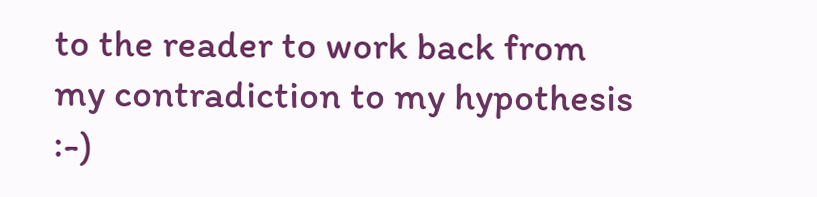to the reader to work back from my contradiction to my hypothesis :-)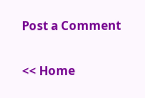Post a Comment

<< Home